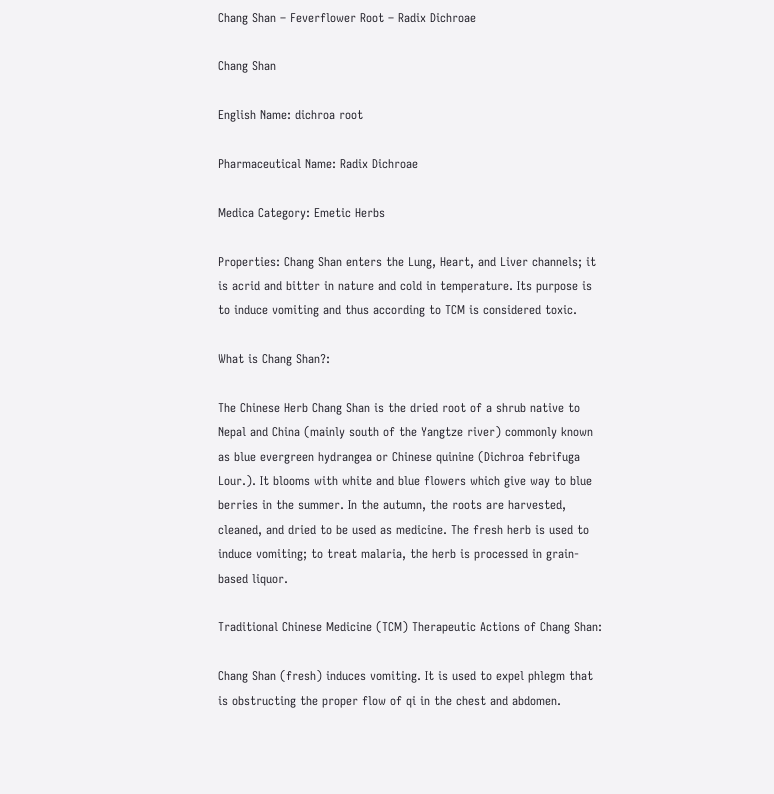Chang Shan – Feverflower Root – Radix Dichroae

Chang Shan

English Name: dichroa root

Pharmaceutical Name: Radix Dichroae

Medica Category: Emetic Herbs

Properties: Chang Shan enters the Lung, Heart, and Liver channels; it is acrid and bitter in nature and cold in temperature. Its purpose is to induce vomiting and thus according to TCM is considered toxic.

What is Chang Shan?:

The Chinese Herb Chang Shan is the dried root of a shrub native to Nepal and China (mainly south of the Yangtze river) commonly known as blue evergreen hydrangea or Chinese quinine (Dichroa febrifuga Lour.). It blooms with white and blue flowers which give way to blue berries in the summer. In the autumn, the roots are harvested, cleaned, and dried to be used as medicine. The fresh herb is used to induce vomiting; to treat malaria, the herb is processed in grain-based liquor.

Traditional Chinese Medicine (TCM) Therapeutic Actions of Chang Shan:

Chang Shan (fresh) induces vomiting. It is used to expel phlegm that is obstructing the proper flow of qi in the chest and abdomen.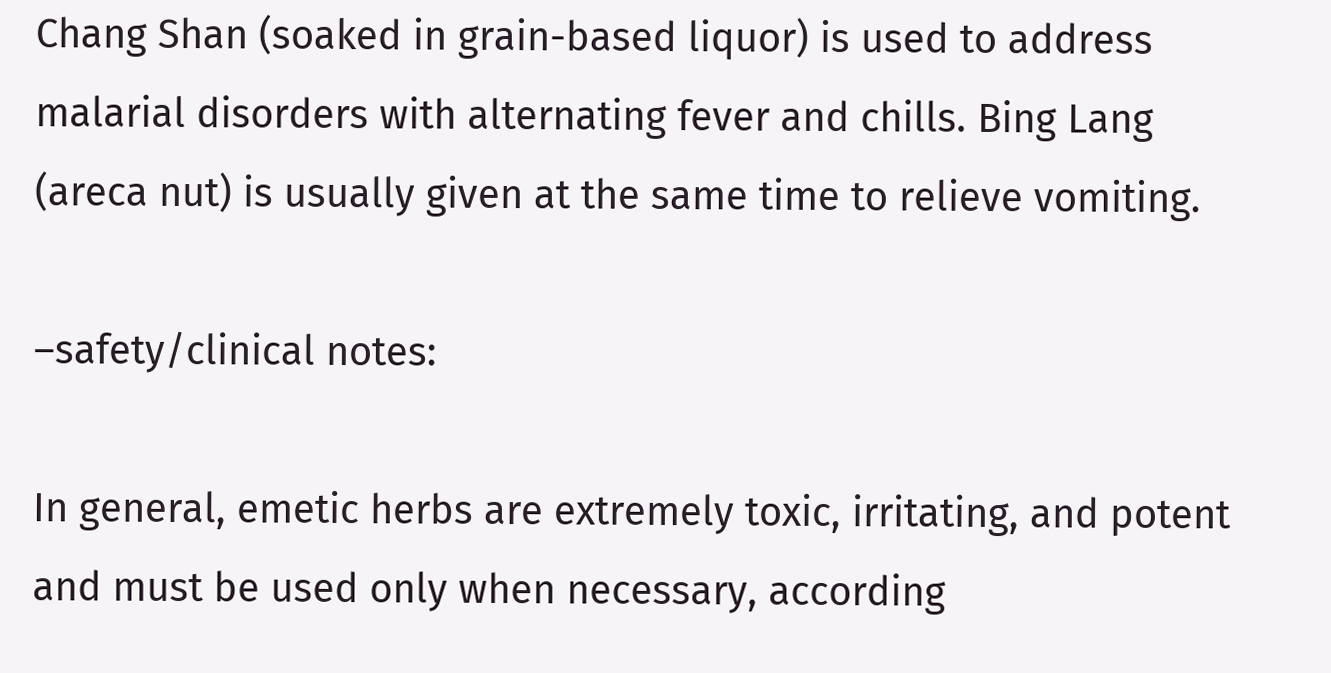Chang Shan (soaked in grain-based liquor) is used to address malarial disorders with alternating fever and chills. Bing Lang (areca nut) is usually given at the same time to relieve vomiting.

–safety/clinical notes:

In general, emetic herbs are extremely toxic, irritating, and potent and must be used only when necessary, according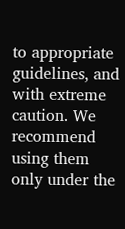to appropriate guidelines, and with extreme caution. We recommend using them only under the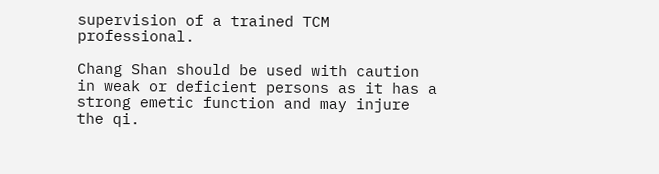supervision of a trained TCM professional.

Chang Shan should be used with caution in weak or deficient persons as it has a strong emetic function and may injure the qi.